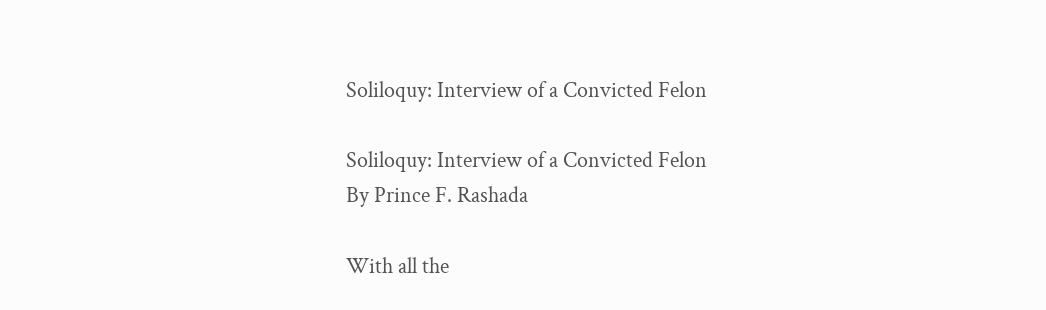Soliloquy: Interview of a Convicted Felon

Soliloquy: Interview of a Convicted Felon
By Prince F. Rashada

With all the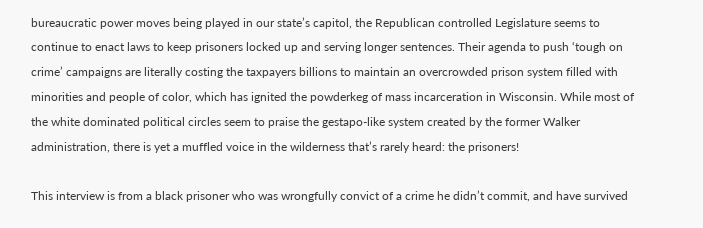bureaucratic power moves being played in our state’s capitol, the Republican controlled Legislature seems to continue to enact laws to keep prisoners locked up and serving longer sentences. Their agenda to push ‘tough on crime’ campaigns are literally costing the taxpayers billions to maintain an overcrowded prison system filled with minorities and people of color, which has ignited the powderkeg of mass incarceration in Wisconsin. While most of the white dominated political circles seem to praise the gestapo-like system created by the former Walker administration, there is yet a muffled voice in the wilderness that’s rarely heard: the prisoners!

This interview is from a black prisoner who was wrongfully convict of a crime he didn’t commit, and have survived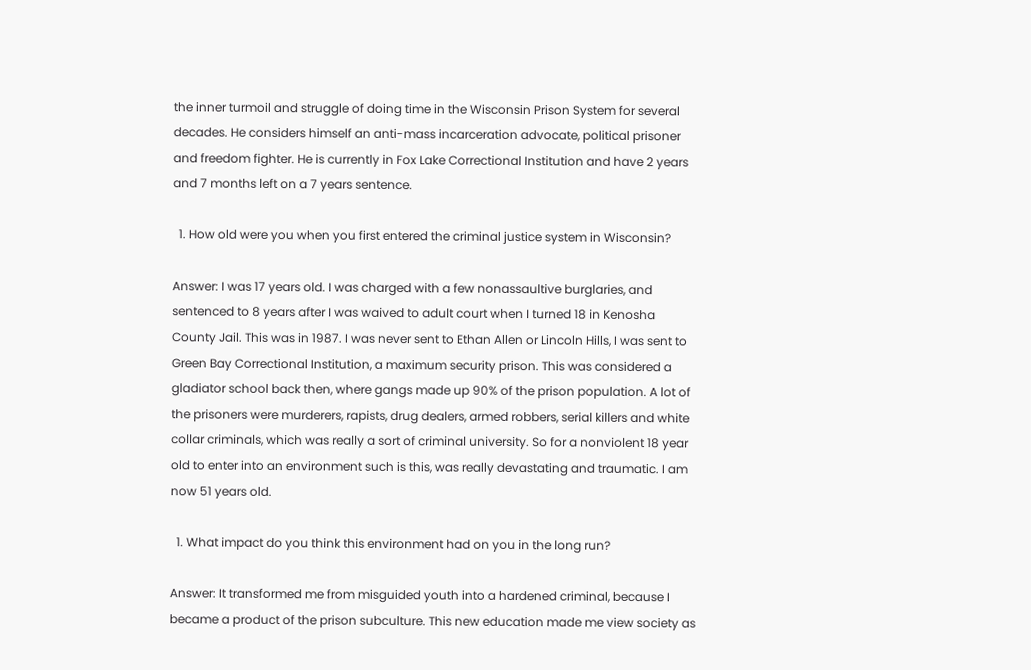the inner turmoil and struggle of doing time in the Wisconsin Prison System for several decades. He considers himself an anti-mass incarceration advocate, political prisoner and freedom fighter. He is currently in Fox Lake Correctional Institution and have 2 years and 7 months left on a 7 years sentence.

  1. How old were you when you first entered the criminal justice system in Wisconsin?

Answer: I was 17 years old. I was charged with a few nonassaultive burglaries, and sentenced to 8 years after I was waived to adult court when I turned 18 in Kenosha County Jail. This was in 1987. I was never sent to Ethan Allen or Lincoln Hills, I was sent to Green Bay Correctional Institution, a maximum security prison. This was considered a gladiator school back then, where gangs made up 90% of the prison population. A lot of the prisoners were murderers, rapists, drug dealers, armed robbers, serial killers and white collar criminals, which was really a sort of criminal university. So for a nonviolent 18 year old to enter into an environment such is this, was really devastating and traumatic. I am now 51 years old.

  1. What impact do you think this environment had on you in the long run?

Answer: It transformed me from misguided youth into a hardened criminal, because I became a product of the prison subculture. This new education made me view society as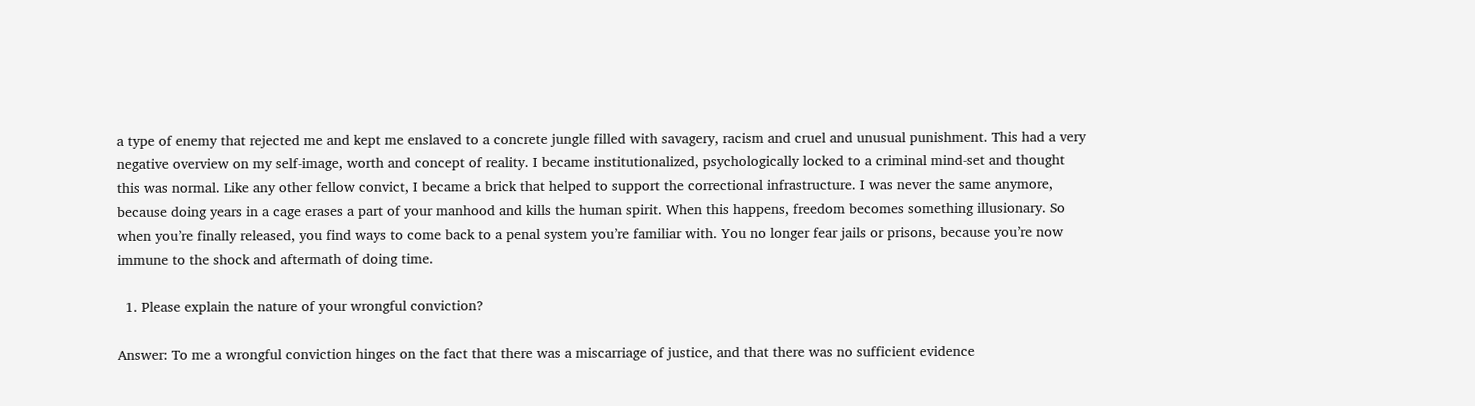a type of enemy that rejected me and kept me enslaved to a concrete jungle filled with savagery, racism and cruel and unusual punishment. This had a very negative overview on my self-image, worth and concept of reality. I became institutionalized, psychologically locked to a criminal mind-set and thought this was normal. Like any other fellow convict, I became a brick that helped to support the correctional infrastructure. I was never the same anymore, because doing years in a cage erases a part of your manhood and kills the human spirit. When this happens, freedom becomes something illusionary. So when you’re finally released, you find ways to come back to a penal system you’re familiar with. You no longer fear jails or prisons, because you’re now immune to the shock and aftermath of doing time.

  1. Please explain the nature of your wrongful conviction?

Answer: To me a wrongful conviction hinges on the fact that there was a miscarriage of justice, and that there was no sufficient evidence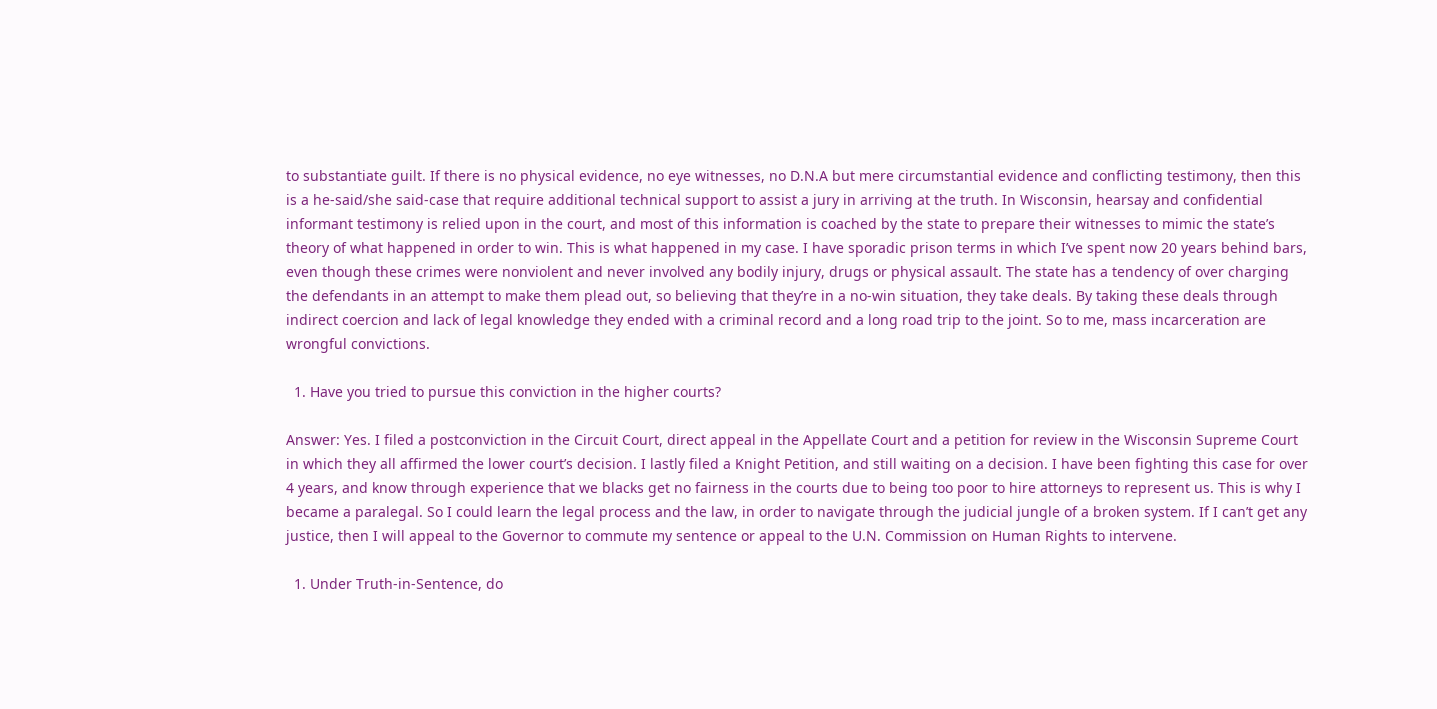to substantiate guilt. If there is no physical evidence, no eye witnesses, no D.N.A but mere circumstantial evidence and conflicting testimony, then this is a he-said/she said-case that require additional technical support to assist a jury in arriving at the truth. In Wisconsin, hearsay and confidential informant testimony is relied upon in the court, and most of this information is coached by the state to prepare their witnesses to mimic the state’s theory of what happened in order to win. This is what happened in my case. I have sporadic prison terms in which I’ve spent now 20 years behind bars, even though these crimes were nonviolent and never involved any bodily injury, drugs or physical assault. The state has a tendency of over charging the defendants in an attempt to make them plead out, so believing that they’re in a no-win situation, they take deals. By taking these deals through indirect coercion and lack of legal knowledge they ended with a criminal record and a long road trip to the joint. So to me, mass incarceration are wrongful convictions.

  1. Have you tried to pursue this conviction in the higher courts?

Answer: Yes. I filed a postconviction in the Circuit Court, direct appeal in the Appellate Court and a petition for review in the Wisconsin Supreme Court in which they all affirmed the lower court’s decision. I lastly filed a Knight Petition, and still waiting on a decision. I have been fighting this case for over 4 years, and know through experience that we blacks get no fairness in the courts due to being too poor to hire attorneys to represent us. This is why I became a paralegal. So I could learn the legal process and the law, in order to navigate through the judicial jungle of a broken system. If I can’t get any justice, then I will appeal to the Governor to commute my sentence or appeal to the U.N. Commission on Human Rights to intervene.

  1. Under Truth-in-Sentence, do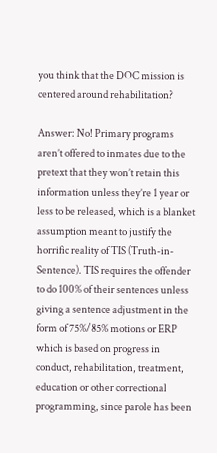you think that the DOC mission is centered around rehabilitation?

Answer: No! Primary programs aren’t offered to inmates due to the pretext that they won’t retain this information unless they’re 1 year or less to be released, which is a blanket assumption meant to justify the horrific reality of TIS (Truth-in-Sentence). TIS requires the offender to do 100% of their sentences unless giving a sentence adjustment in the form of 75%/85% motions or ERP which is based on progress in conduct, rehabilitation, treatment, education or other correctional programming, since parole has been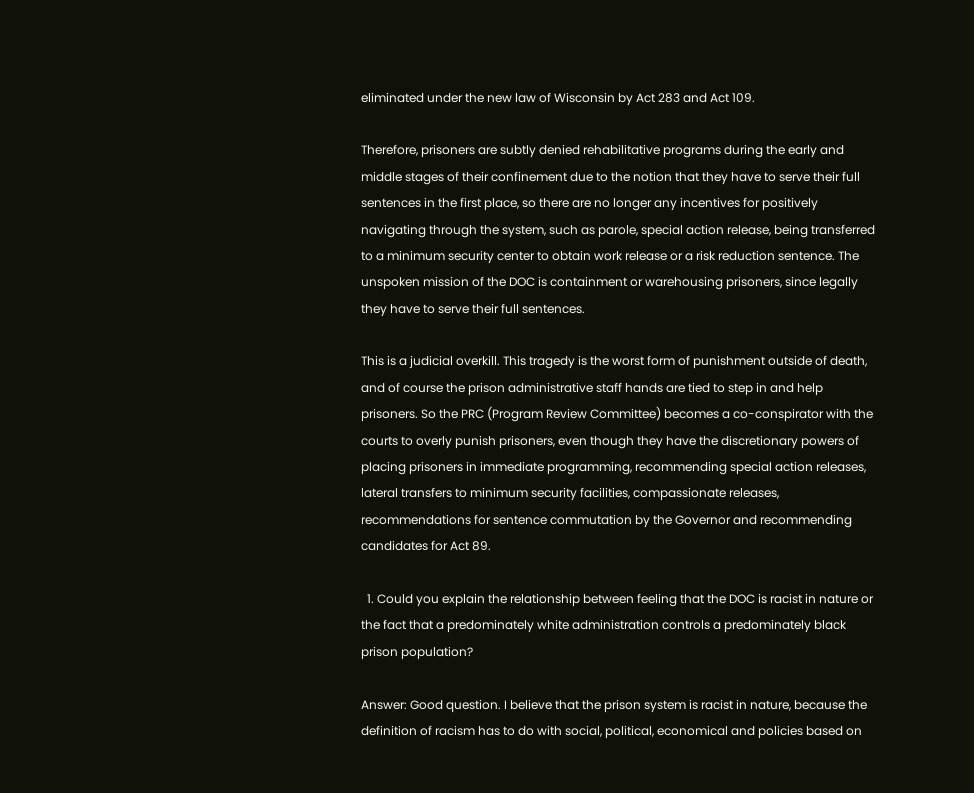eliminated under the new law of Wisconsin by Act 283 and Act 109.

Therefore, prisoners are subtly denied rehabilitative programs during the early and middle stages of their confinement due to the notion that they have to serve their full sentences in the first place, so there are no longer any incentives for positively navigating through the system, such as parole, special action release, being transferred to a minimum security center to obtain work release or a risk reduction sentence. The unspoken mission of the DOC is containment or warehousing prisoners, since legally they have to serve their full sentences.

This is a judicial overkill. This tragedy is the worst form of punishment outside of death, and of course the prison administrative staff hands are tied to step in and help prisoners. So the PRC (Program Review Committee) becomes a co-conspirator with the courts to overly punish prisoners, even though they have the discretionary powers of placing prisoners in immediate programming, recommending special action releases, lateral transfers to minimum security facilities, compassionate releases, recommendations for sentence commutation by the Governor and recommending candidates for Act 89.

  1. Could you explain the relationship between feeling that the DOC is racist in nature or the fact that a predominately white administration controls a predominately black prison population?

Answer: Good question. I believe that the prison system is racist in nature, because the definition of racism has to do with social, political, economical and policies based on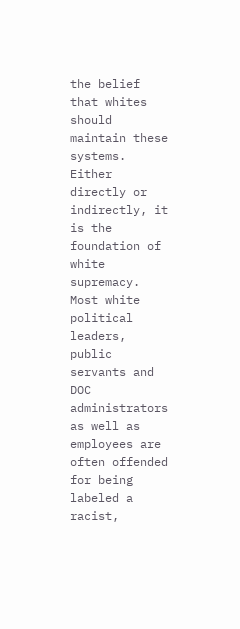the belief that whites should maintain these systems. Either directly or indirectly, it is the foundation of white supremacy. Most white political leaders, public servants and DOC administrators as well as employees are often offended for being labeled a racist,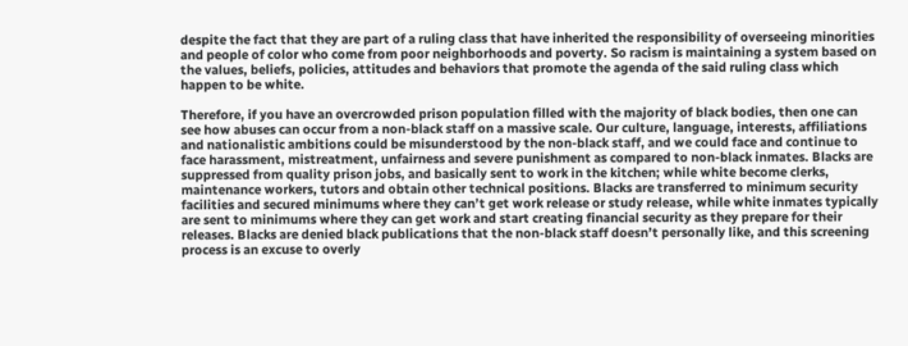despite the fact that they are part of a ruling class that have inherited the responsibility of overseeing minorities and people of color who come from poor neighborhoods and poverty. So racism is maintaining a system based on the values, beliefs, policies, attitudes and behaviors that promote the agenda of the said ruling class which happen to be white.

Therefore, if you have an overcrowded prison population filled with the majority of black bodies, then one can see how abuses can occur from a non-black staff on a massive scale. Our culture, language, interests, affiliations and nationalistic ambitions could be misunderstood by the non-black staff, and we could face and continue to face harassment, mistreatment, unfairness and severe punishment as compared to non-black inmates. Blacks are suppressed from quality prison jobs, and basically sent to work in the kitchen; while white become clerks, maintenance workers, tutors and obtain other technical positions. Blacks are transferred to minimum security facilities and secured minimums where they can’t get work release or study release, while white inmates typically are sent to minimums where they can get work and start creating financial security as they prepare for their releases. Blacks are denied black publications that the non-black staff doesn’t personally like, and this screening process is an excuse to overly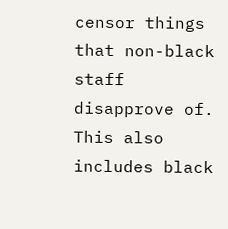censor things that non-black staff disapprove of. This also includes black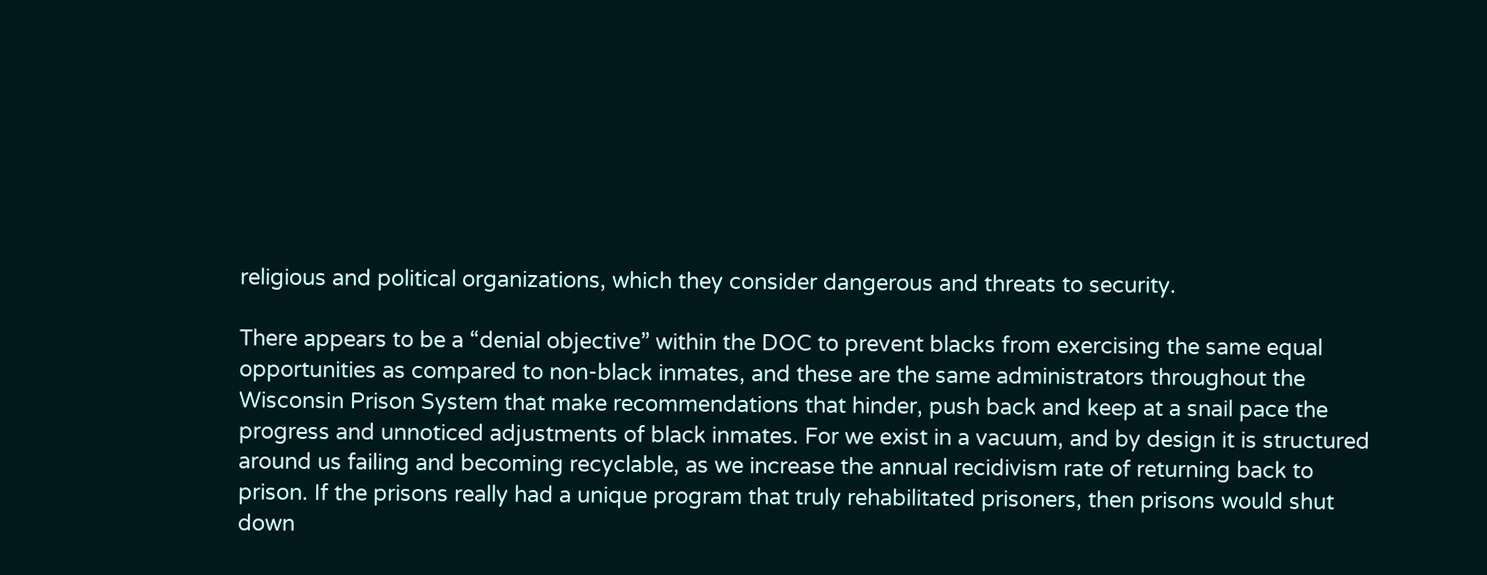religious and political organizations, which they consider dangerous and threats to security.

There appears to be a “denial objective” within the DOC to prevent blacks from exercising the same equal opportunities as compared to non-black inmates, and these are the same administrators throughout the Wisconsin Prison System that make recommendations that hinder, push back and keep at a snail pace the progress and unnoticed adjustments of black inmates. For we exist in a vacuum, and by design it is structured around us failing and becoming recyclable, as we increase the annual recidivism rate of returning back to prison. If the prisons really had a unique program that truly rehabilitated prisoners, then prisons would shut down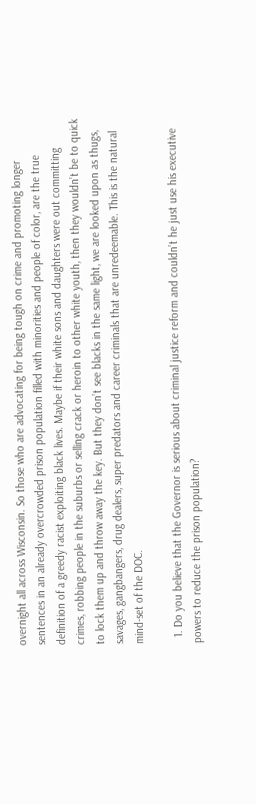overnight all across Wisconsin. So those who are advocating for being tough on crime and promoting longer sentences in an already overcrowded prison population filled with minorities and people of color, are the true definition of a greedy racist exploiting black lives. Maybe if their white sons and daughters were out committing crimes, robbing people in the suburbs or selling crack or heroin to other white youth, then they wouldn’t be to quick to lock them up and throw away the key. But they don’t see blacks in the same light, we are looked upon as thugs, savages, gangbangers, drug dealers, super predators and career criminals that are unredeemable. This is the natural mind-set of the DOC.

  1. Do you believe that the Governor is serious about criminal justice reform and couldn’t he just use his executive powers to reduce the prison population?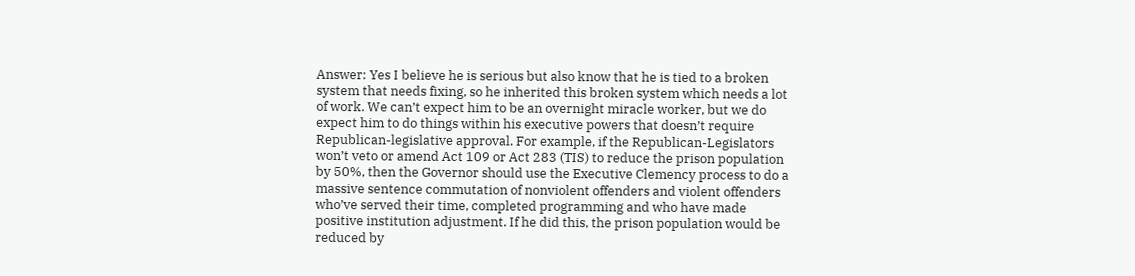Answer: Yes I believe he is serious but also know that he is tied to a broken system that needs fixing, so he inherited this broken system which needs a lot of work. We can’t expect him to be an overnight miracle worker, but we do expect him to do things within his executive powers that doesn’t require Republican-legislative approval. For example, if the Republican-Legislators won’t veto or amend Act 109 or Act 283 (TIS) to reduce the prison population by 50%, then the Governor should use the Executive Clemency process to do a massive sentence commutation of nonviolent offenders and violent offenders who’ve served their time, completed programming and who have made positive institution adjustment. If he did this, the prison population would be reduced by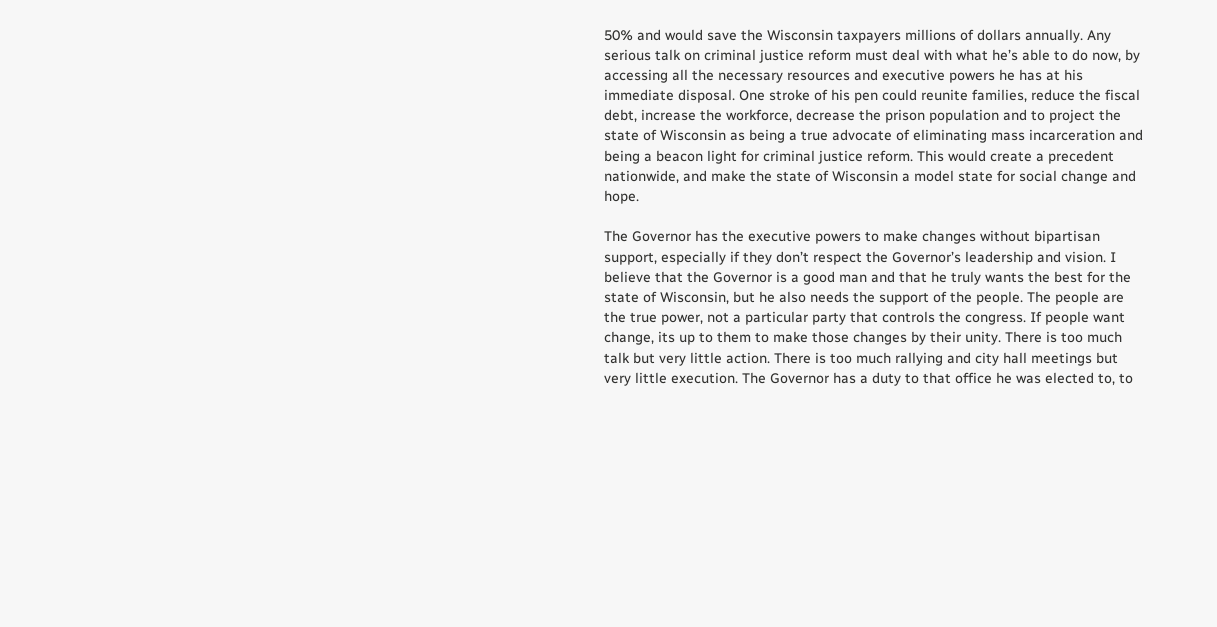50% and would save the Wisconsin taxpayers millions of dollars annually. Any serious talk on criminal justice reform must deal with what he’s able to do now, by accessing all the necessary resources and executive powers he has at his immediate disposal. One stroke of his pen could reunite families, reduce the fiscal debt, increase the workforce, decrease the prison population and to project the state of Wisconsin as being a true advocate of eliminating mass incarceration and being a beacon light for criminal justice reform. This would create a precedent nationwide, and make the state of Wisconsin a model state for social change and hope.

The Governor has the executive powers to make changes without bipartisan support, especially if they don’t respect the Governor’s leadership and vision. I believe that the Governor is a good man and that he truly wants the best for the state of Wisconsin, but he also needs the support of the people. The people are the true power, not a particular party that controls the congress. If people want change, its up to them to make those changes by their unity. There is too much talk but very little action. There is too much rallying and city hall meetings but very little execution. The Governor has a duty to that office he was elected to, to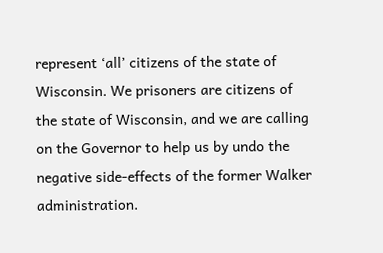represent ‘all’ citizens of the state of Wisconsin. We prisoners are citizens of the state of Wisconsin, and we are calling on the Governor to help us by undo the negative side-effects of the former Walker administration.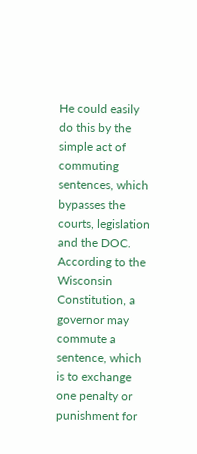He could easily do this by the simple act of commuting sentences, which bypasses the courts, legislation and the DOC. According to the Wisconsin Constitution, a governor may commute a sentence, which is to exchange one penalty or punishment for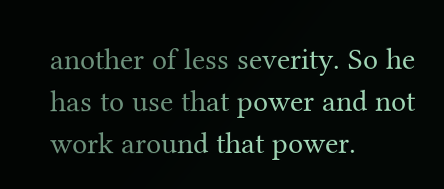another of less severity. So he has to use that power and not work around that power.